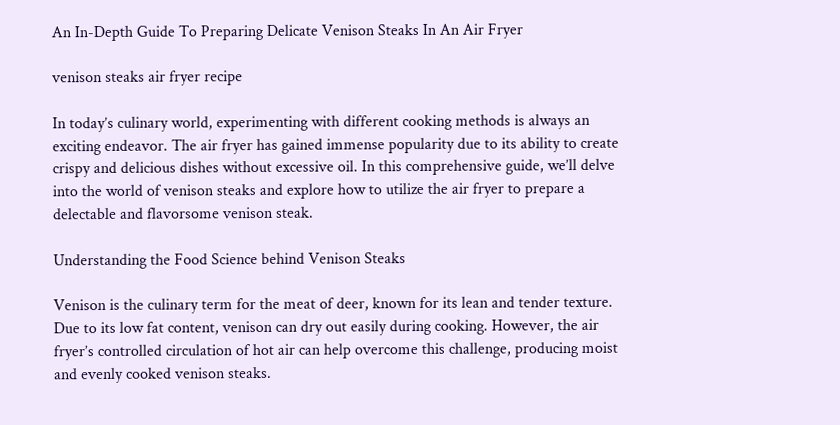An In-Depth Guide To Preparing Delicate Venison Steaks In An Air Fryer

venison steaks air fryer recipe

In today’s culinary world, experimenting with different cooking methods is always an exciting endeavor. The air fryer has gained immense popularity due to its ability to create crispy and delicious dishes without excessive oil. In this comprehensive guide, we’ll delve into the world of venison steaks and explore how to utilize the air fryer to prepare a delectable and flavorsome venison steak.

Understanding the Food Science behind Venison Steaks

Venison is the culinary term for the meat of deer, known for its lean and tender texture. Due to its low fat content, venison can dry out easily during cooking. However, the air fryer’s controlled circulation of hot air can help overcome this challenge, producing moist and evenly cooked venison steaks.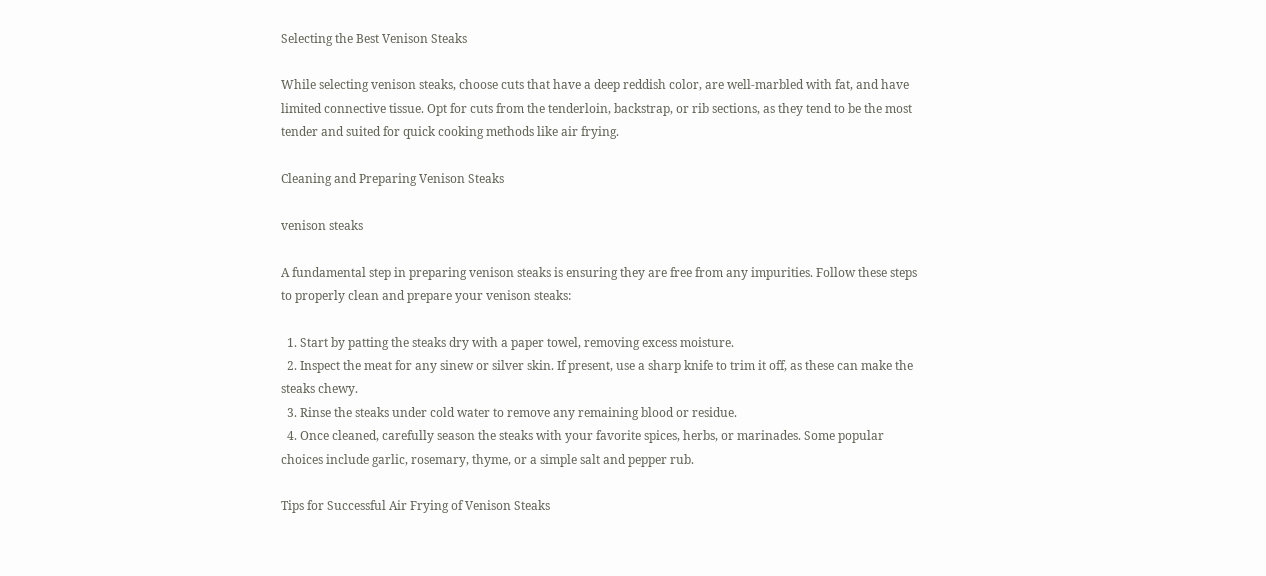Selecting the Best Venison Steaks

While selecting venison steaks, choose cuts that have a deep reddish color, are well-marbled with fat, and have limited connective tissue. Opt for cuts from the tenderloin, backstrap, or rib sections, as they tend to be the most tender and suited for quick cooking methods like air frying.

Cleaning and Preparing Venison Steaks

venison steaks

A fundamental step in preparing venison steaks is ensuring they are free from any impurities. Follow these steps to properly clean and prepare your venison steaks:

  1. Start by patting the steaks dry with a paper towel, removing excess moisture.
  2. Inspect the meat for any sinew or silver skin. If present, use a sharp knife to trim it off, as these can make the steaks chewy.
  3. Rinse the steaks under cold water to remove any remaining blood or residue.
  4. Once cleaned, carefully season the steaks with your favorite spices, herbs, or marinades. Some popular choices include garlic, rosemary, thyme, or a simple salt and pepper rub.

Tips for Successful Air Frying of Venison Steaks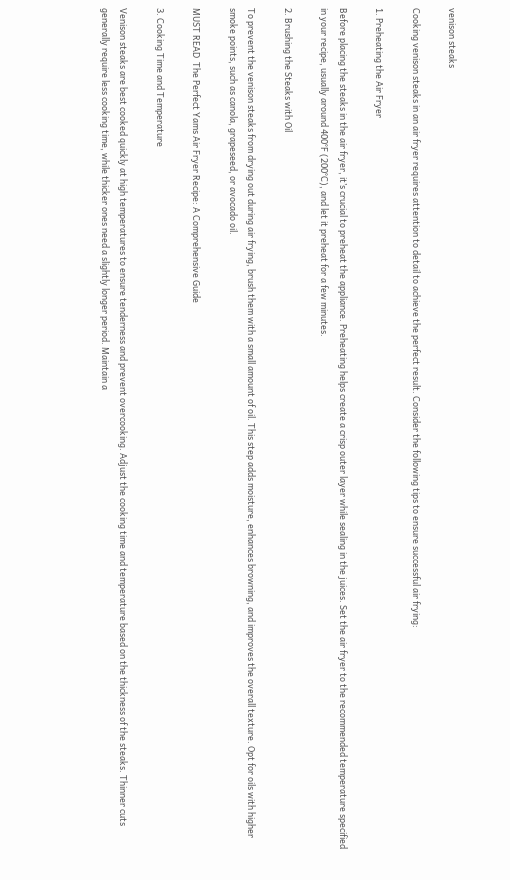venison steaks

Cooking venison steaks in an air fryer requires attention to detail to achieve the perfect result. Consider the following tips to ensure successful air frying:

1. Preheating the Air Fryer

Before placing the steaks in the air fryer, it’s crucial to preheat the appliance. Preheating helps create a crisp outer layer while sealing in the juices. Set the air fryer to the recommended temperature specified in your recipe, usually around 400°F (200°C), and let it preheat for a few minutes.

2. Brushing the Steaks with Oil

To prevent the venison steaks from drying out during air frying, brush them with a small amount of oil. This step adds moisture, enhances browning, and improves the overall texture. Opt for oils with higher smoke points, such as canola, grapeseed, or avocado oil.

MUST READ  The Perfect Yams Air Fryer Recipe: A Comprehensive Guide

3. Cooking Time and Temperature

Venison steaks are best cooked quickly at high temperatures to ensure tenderness and prevent overcooking. Adjust the cooking time and temperature based on the thickness of the steaks. Thinner cuts generally require less cooking time, while thicker ones need a slightly longer period. Maintain a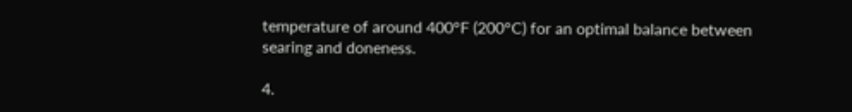temperature of around 400°F (200°C) for an optimal balance between searing and doneness.

4.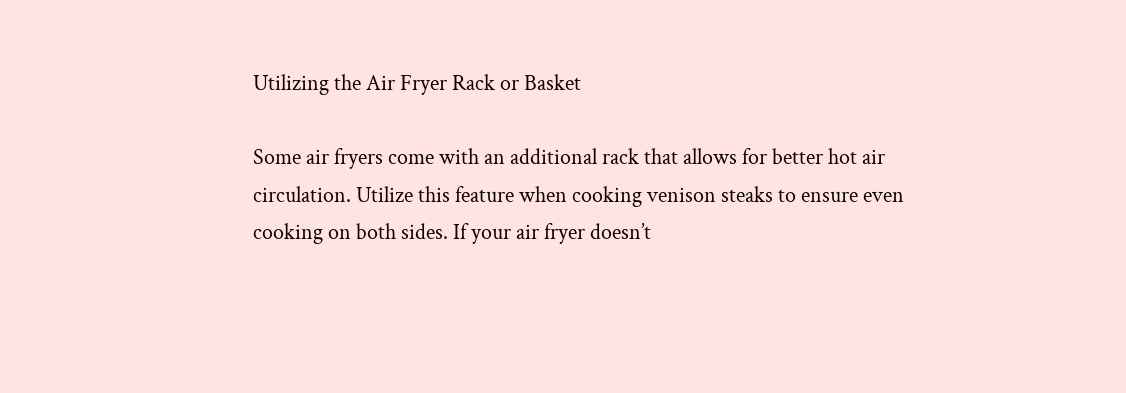Utilizing the Air Fryer Rack or Basket

Some air fryers come with an additional rack that allows for better hot air circulation. Utilize this feature when cooking venison steaks to ensure even cooking on both sides. If your air fryer doesn’t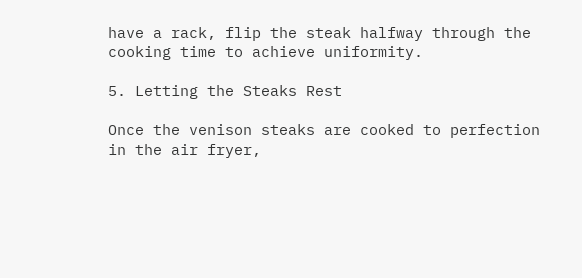have a rack, flip the steak halfway through the cooking time to achieve uniformity.

5. Letting the Steaks Rest

Once the venison steaks are cooked to perfection in the air fryer,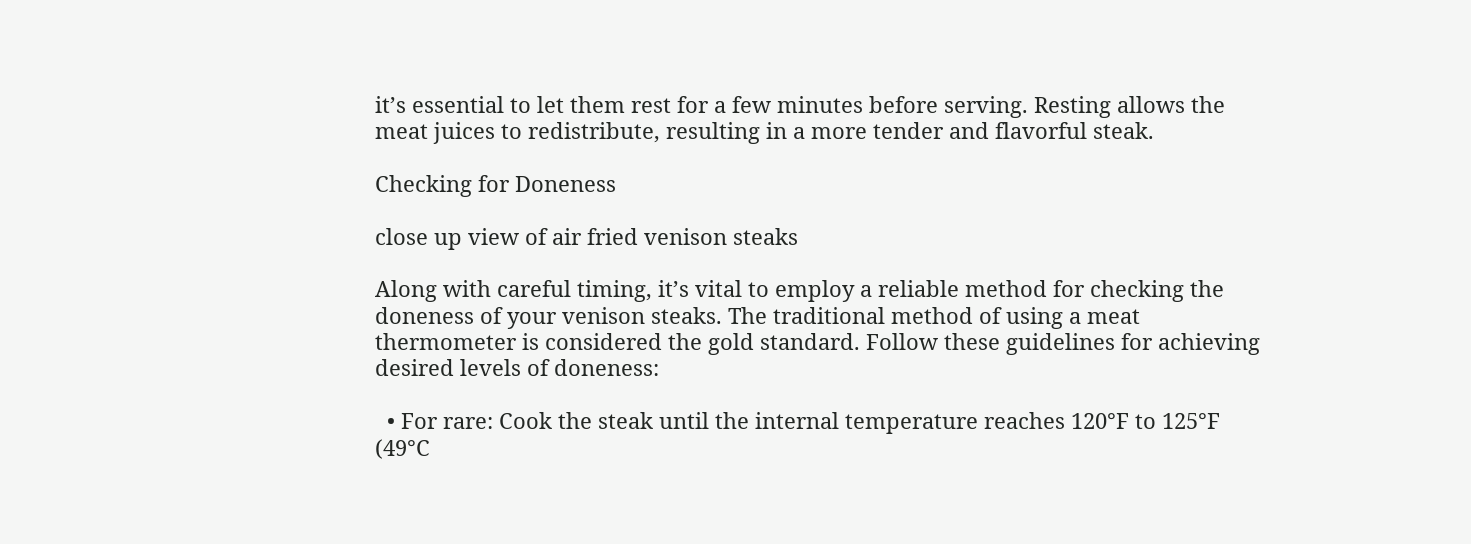it’s essential to let them rest for a few minutes before serving. Resting allows the meat juices to redistribute, resulting in a more tender and flavorful steak.

Checking for Doneness

close up view of air fried venison steaks

Along with careful timing, it’s vital to employ a reliable method for checking the doneness of your venison steaks. The traditional method of using a meat thermometer is considered the gold standard. Follow these guidelines for achieving desired levels of doneness:

  • For rare: Cook the steak until the internal temperature reaches 120°F to 125°F (49°C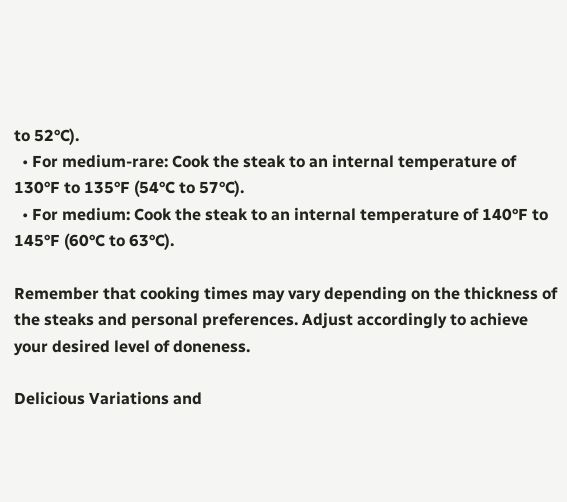to 52°C).
  • For medium-rare: Cook the steak to an internal temperature of 130°F to 135°F (54°C to 57°C).
  • For medium: Cook the steak to an internal temperature of 140°F to 145°F (60°C to 63°C).

Remember that cooking times may vary depending on the thickness of the steaks and personal preferences. Adjust accordingly to achieve your desired level of doneness.

Delicious Variations and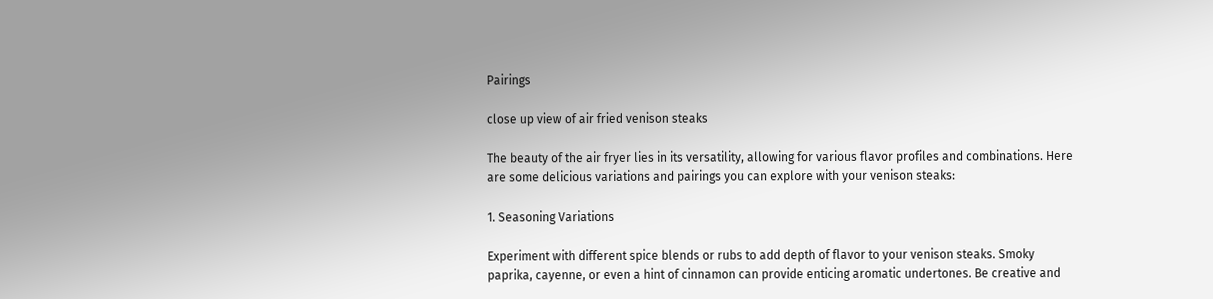Pairings

close up view of air fried venison steaks

The beauty of the air fryer lies in its versatility, allowing for various flavor profiles and combinations. Here are some delicious variations and pairings you can explore with your venison steaks:

1. Seasoning Variations

Experiment with different spice blends or rubs to add depth of flavor to your venison steaks. Smoky paprika, cayenne, or even a hint of cinnamon can provide enticing aromatic undertones. Be creative and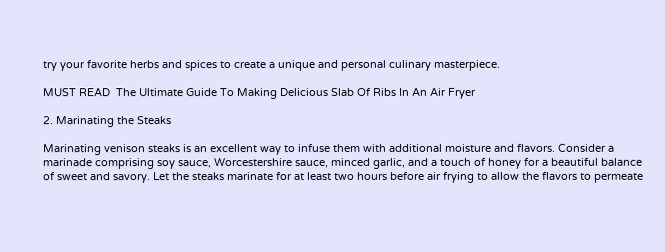try your favorite herbs and spices to create a unique and personal culinary masterpiece.

MUST READ  The Ultimate Guide To Making Delicious Slab Of Ribs In An Air Fryer

2. Marinating the Steaks

Marinating venison steaks is an excellent way to infuse them with additional moisture and flavors. Consider a marinade comprising soy sauce, Worcestershire sauce, minced garlic, and a touch of honey for a beautiful balance of sweet and savory. Let the steaks marinate for at least two hours before air frying to allow the flavors to permeate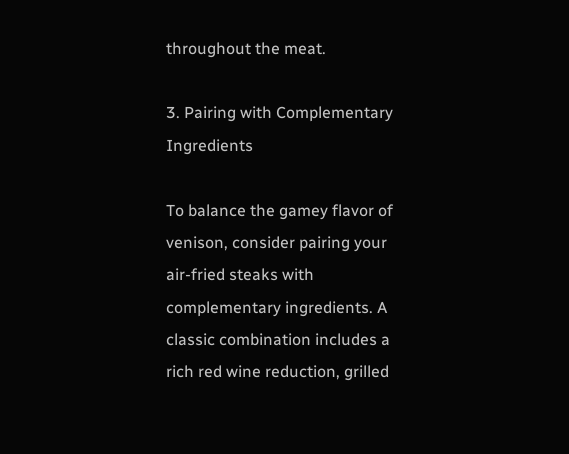throughout the meat.

3. Pairing with Complementary Ingredients

To balance the gamey flavor of venison, consider pairing your air-fried steaks with complementary ingredients. A classic combination includes a rich red wine reduction, grilled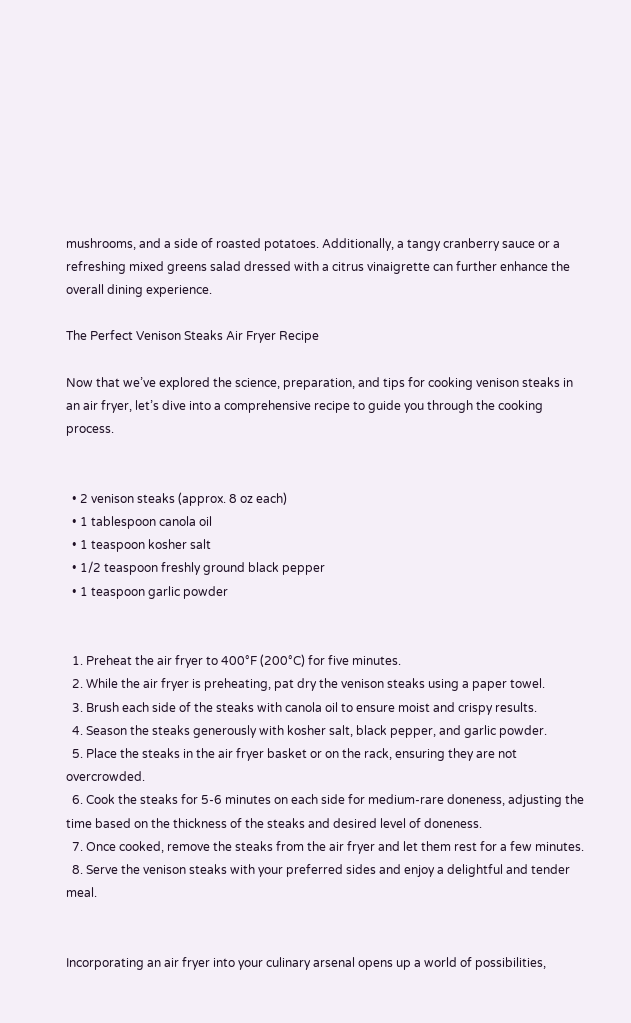mushrooms, and a side of roasted potatoes. Additionally, a tangy cranberry sauce or a refreshing mixed greens salad dressed with a citrus vinaigrette can further enhance the overall dining experience.

The Perfect Venison Steaks Air Fryer Recipe

Now that we’ve explored the science, preparation, and tips for cooking venison steaks in an air fryer, let’s dive into a comprehensive recipe to guide you through the cooking process.


  • 2 venison steaks (approx. 8 oz each)
  • 1 tablespoon canola oil
  • 1 teaspoon kosher salt
  • 1/2 teaspoon freshly ground black pepper
  • 1 teaspoon garlic powder


  1. Preheat the air fryer to 400°F (200°C) for five minutes.
  2. While the air fryer is preheating, pat dry the venison steaks using a paper towel.
  3. Brush each side of the steaks with canola oil to ensure moist and crispy results.
  4. Season the steaks generously with kosher salt, black pepper, and garlic powder.
  5. Place the steaks in the air fryer basket or on the rack, ensuring they are not overcrowded.
  6. Cook the steaks for 5-6 minutes on each side for medium-rare doneness, adjusting the time based on the thickness of the steaks and desired level of doneness.
  7. Once cooked, remove the steaks from the air fryer and let them rest for a few minutes.
  8. Serve the venison steaks with your preferred sides and enjoy a delightful and tender meal.


Incorporating an air fryer into your culinary arsenal opens up a world of possibilities,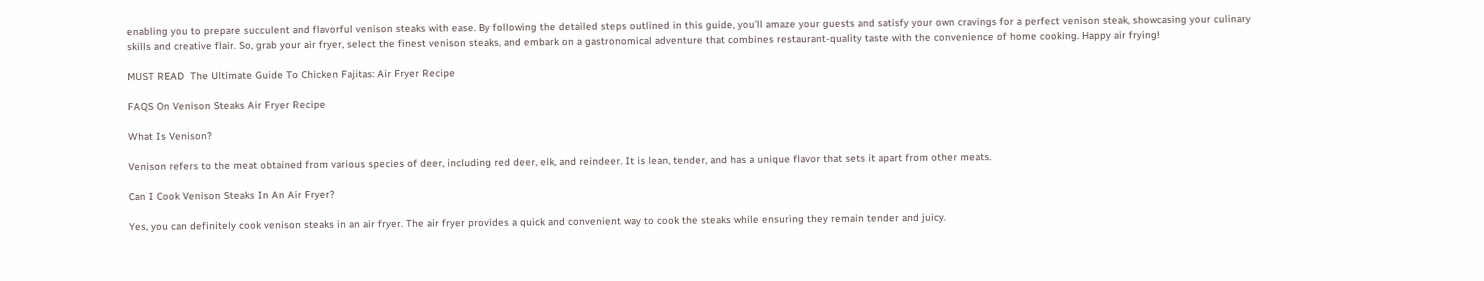enabling you to prepare succulent and flavorful venison steaks with ease. By following the detailed steps outlined in this guide, you’ll amaze your guests and satisfy your own cravings for a perfect venison steak, showcasing your culinary skills and creative flair. So, grab your air fryer, select the finest venison steaks, and embark on a gastronomical adventure that combines restaurant-quality taste with the convenience of home cooking. Happy air frying!

MUST READ  The Ultimate Guide To Chicken Fajitas: Air Fryer Recipe

FAQS On Venison Steaks Air Fryer Recipe

What Is Venison?

Venison refers to the meat obtained from various species of deer, including red deer, elk, and reindeer. It is lean, tender, and has a unique flavor that sets it apart from other meats.

Can I Cook Venison Steaks In An Air Fryer?

Yes, you can definitely cook venison steaks in an air fryer. The air fryer provides a quick and convenient way to cook the steaks while ensuring they remain tender and juicy.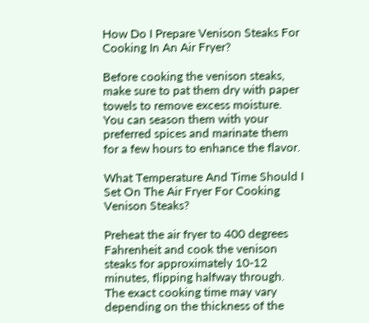How Do I Prepare Venison Steaks For Cooking In An Air Fryer?

Before cooking the venison steaks, make sure to pat them dry with paper towels to remove excess moisture. You can season them with your preferred spices and marinate them for a few hours to enhance the flavor.

What Temperature And Time Should I Set On The Air Fryer For Cooking Venison Steaks?

Preheat the air fryer to 400 degrees Fahrenheit and cook the venison steaks for approximately 10-12 minutes, flipping halfway through. The exact cooking time may vary depending on the thickness of the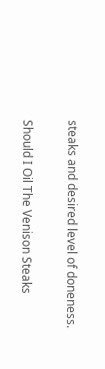steaks and desired level of doneness.

Should I Oil The Venison Steaks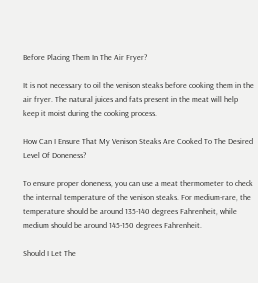Before Placing Them In The Air Fryer?

It is not necessary to oil the venison steaks before cooking them in the air fryer. The natural juices and fats present in the meat will help keep it moist during the cooking process.

How Can I Ensure That My Venison Steaks Are Cooked To The Desired Level Of Doneness?

To ensure proper doneness, you can use a meat thermometer to check the internal temperature of the venison steaks. For medium-rare, the temperature should be around 135-140 degrees Fahrenheit, while medium should be around 145-150 degrees Fahrenheit.

Should I Let The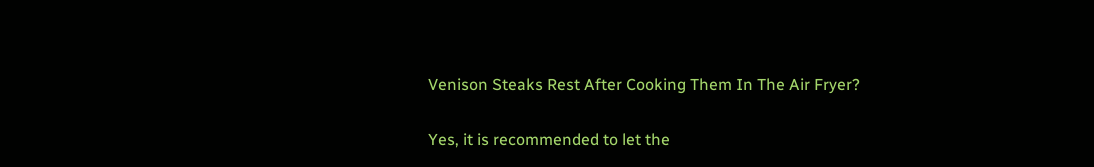Venison Steaks Rest After Cooking Them In The Air Fryer?

Yes, it is recommended to let the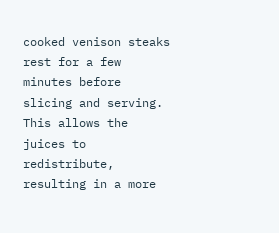cooked venison steaks rest for a few minutes before slicing and serving. This allows the juices to redistribute, resulting in a more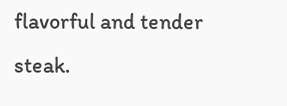flavorful and tender steak.